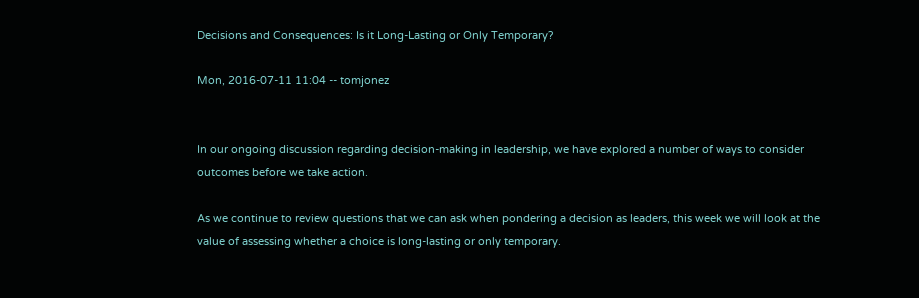Decisions and Consequences: Is it Long-Lasting or Only Temporary?

Mon, 2016-07-11 11:04 -- tomjonez


In our ongoing discussion regarding decision-making in leadership, we have explored a number of ways to consider outcomes before we take action.

As we continue to review questions that we can ask when pondering a decision as leaders, this week we will look at the value of assessing whether a choice is long-lasting or only temporary.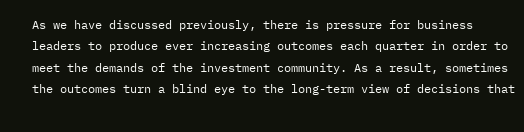As we have discussed previously, there is pressure for business leaders to produce ever increasing outcomes each quarter in order to meet the demands of the investment community. As a result, sometimes the outcomes turn a blind eye to the long-term view of decisions that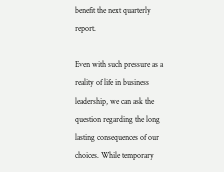benefit the next quarterly report.

Even with such pressure as a reality of life in business leadership, we can ask the question regarding the long lasting consequences of our choices. While temporary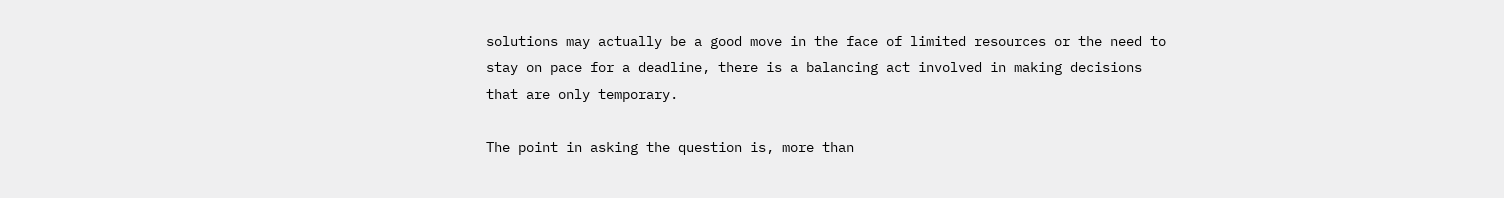solutions may actually be a good move in the face of limited resources or the need to stay on pace for a deadline, there is a balancing act involved in making decisions that are only temporary.

The point in asking the question is, more than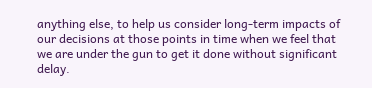anything else, to help us consider long-term impacts of our decisions at those points in time when we feel that we are under the gun to get it done without significant delay.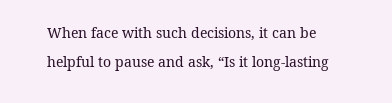When face with such decisions, it can be helpful to pause and ask, “Is it long-lasting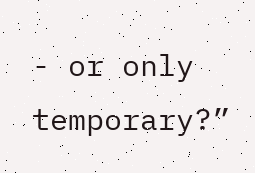- or only temporary?”